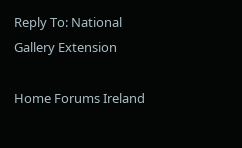Reply To: National Gallery Extension

Home Forums Ireland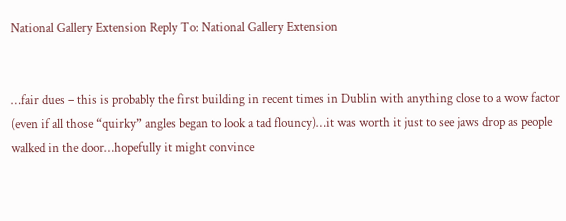National Gallery Extension Reply To: National Gallery Extension


…fair dues – this is probably the first building in recent times in Dublin with anything close to a wow factor (even if all those “quirky” angles began to look a tad flouncy)…it was worth it just to see jaws drop as people walked in the door…hopefully it might convince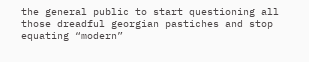the general public to start questioning all those dreadful georgian pastiches and stop equating “modern”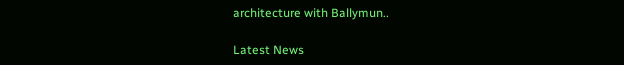architecture with Ballymun..

Latest News